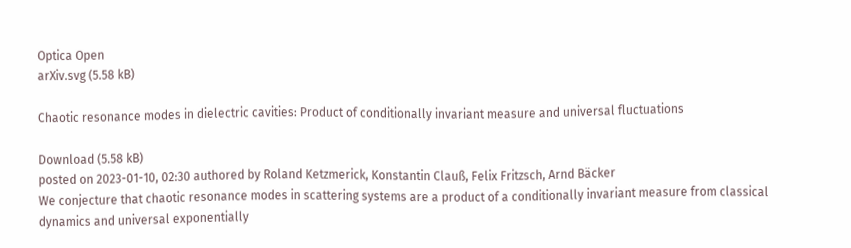Optica Open
arXiv.svg (5.58 kB)

Chaotic resonance modes in dielectric cavities: Product of conditionally invariant measure and universal fluctuations

Download (5.58 kB)
posted on 2023-01-10, 02:30 authored by Roland Ketzmerick, Konstantin Clauß, Felix Fritzsch, Arnd Bäcker
We conjecture that chaotic resonance modes in scattering systems are a product of a conditionally invariant measure from classical dynamics and universal exponentially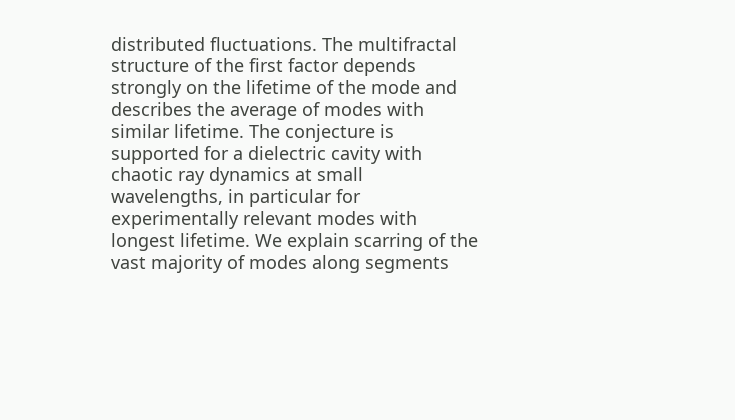distributed fluctuations. The multifractal structure of the first factor depends strongly on the lifetime of the mode and describes the average of modes with similar lifetime. The conjecture is supported for a dielectric cavity with chaotic ray dynamics at small wavelengths, in particular for experimentally relevant modes with longest lifetime. We explain scarring of the vast majority of modes along segments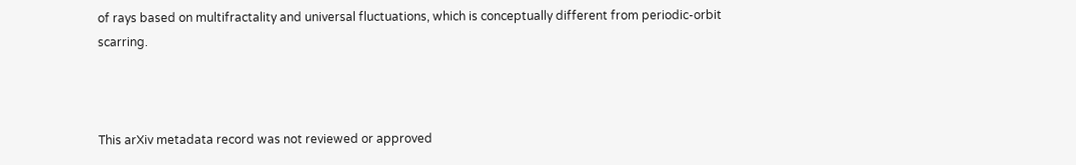of rays based on multifractality and universal fluctuations, which is conceptually different from periodic-orbit scarring.



This arXiv metadata record was not reviewed or approved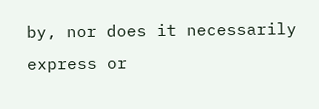by, nor does it necessarily express or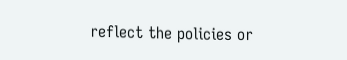reflect the policies or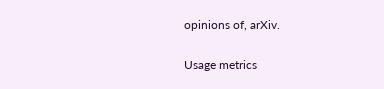opinions of, arXiv.

Usage metrics